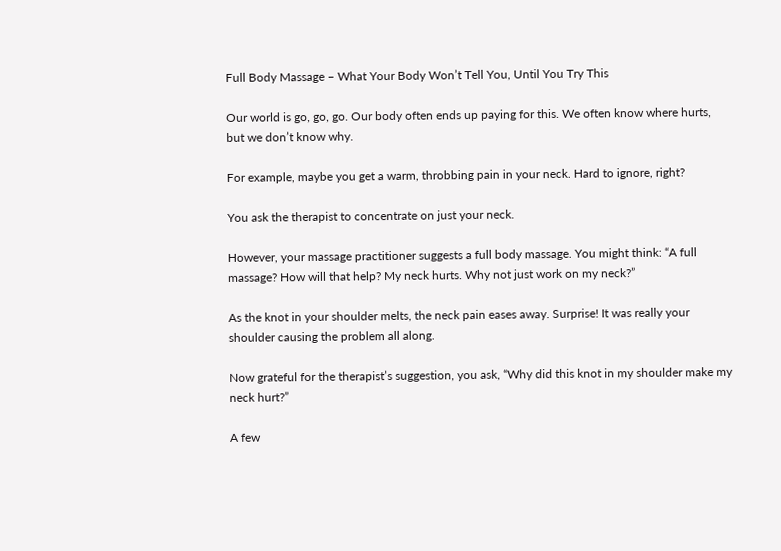Full Body Massage – What Your Body Won’t Tell You, Until You Try This

Our world is go, go, go. Our body often ends up paying for this. We often know where hurts, but we don’t know why.

For example, maybe you get a warm, throbbing pain in your neck. Hard to ignore, right?

You ask the therapist to concentrate on just your neck.

However, your massage practitioner suggests a full body massage. You might think: “A full massage? How will that help? My neck hurts. Why not just work on my neck?”

As the knot in your shoulder melts, the neck pain eases away. Surprise! It was really your shoulder causing the problem all along.

Now grateful for the therapist’s suggestion, you ask, “Why did this knot in my shoulder make my neck hurt?”

A few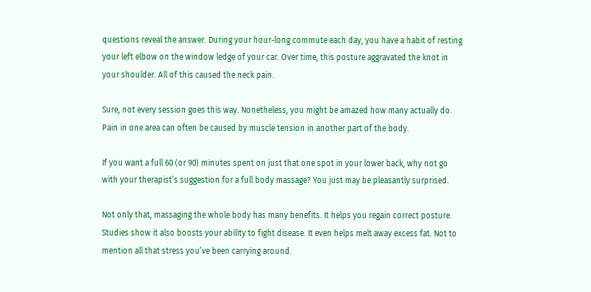questions reveal the answer. During your hour-long commute each day, you have a habit of resting your left elbow on the window ledge of your car. Over time, this posture aggravated the knot in your shoulder. All of this caused the neck pain.

Sure, not every session goes this way. Nonetheless, you might be amazed how many actually do. Pain in one area can often be caused by muscle tension in another part of the body.

If you want a full 60 (or 90) minutes spent on just that one spot in your lower back, why not go with your therapist’s suggestion for a full body massage? You just may be pleasantly surprised.

Not only that, massaging the whole body has many benefits. It helps you regain correct posture. Studies show it also boosts your ability to fight disease. It even helps melt away excess fat. Not to mention all that stress you’ve been carrying around.